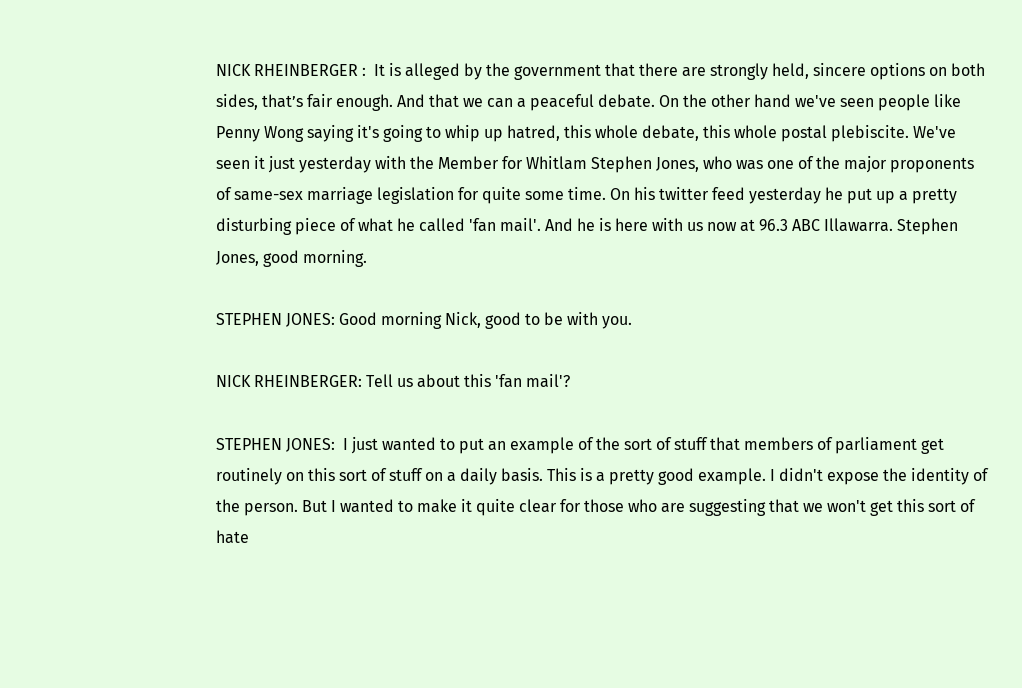NICK RHEINBERGER :  It is alleged by the government that there are strongly held, sincere options on both sides, that’s fair enough. And that we can a peaceful debate. On the other hand we've seen people like Penny Wong saying it's going to whip up hatred, this whole debate, this whole postal plebiscite. We've seen it just yesterday with the Member for Whitlam Stephen Jones, who was one of the major proponents of same-sex marriage legislation for quite some time. On his twitter feed yesterday he put up a pretty disturbing piece of what he called 'fan mail'. And he is here with us now at 96.3 ABC Illawarra. Stephen Jones, good morning.

STEPHEN JONES: Good morning Nick, good to be with you.

NICK RHEINBERGER: Tell us about this 'fan mail'?

STEPHEN JONES:  I just wanted to put an example of the sort of stuff that members of parliament get routinely on this sort of stuff on a daily basis. This is a pretty good example. I didn't expose the identity of the person. But I wanted to make it quite clear for those who are suggesting that we won't get this sort of hate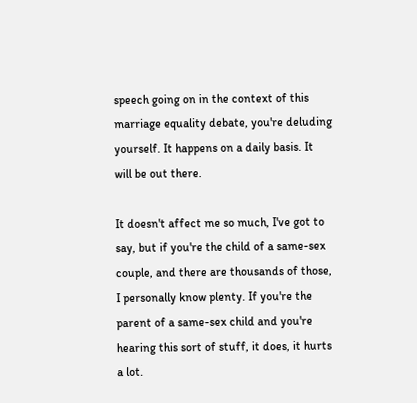speech going on in the context of this marriage equality debate, you're deluding yourself. It happens on a daily basis. It will be out there.

It doesn't affect me so much, I've got to say, but if you're the child of a same-sex couple, and there are thousands of those, I personally know plenty. If you're the parent of a same-sex child and you're hearing this sort of stuff, it does, it hurts a lot.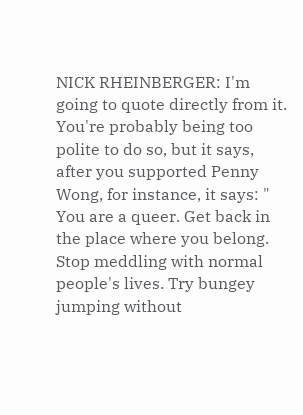NICK RHEINBERGER: I'm going to quote directly from it. You're probably being too polite to do so, but it says, after you supported Penny Wong, for instance, it says: " You are a queer. Get back in the place where you belong. Stop meddling with normal people's lives. Try bungey jumping without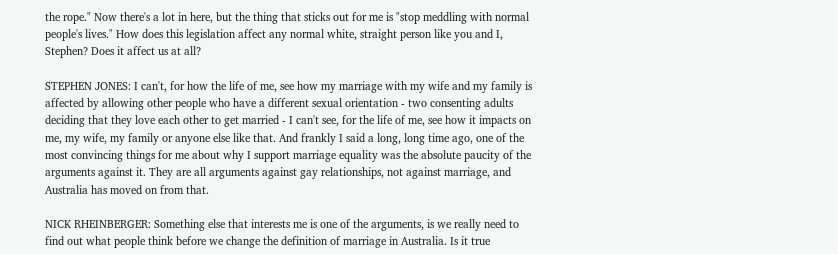the rope." Now there's a lot in here, but the thing that sticks out for me is "stop meddling with normal people's lives." How does this legislation affect any normal white, straight person like you and I, Stephen? Does it affect us at all?

STEPHEN JONES: I can't, for how the life of me, see how my marriage with my wife and my family is affected by allowing other people who have a different sexual orientation - two consenting adults deciding that they love each other to get married - I can't see, for the life of me, see how it impacts on me, my wife, my family or anyone else like that. And frankly I said a long, long time ago, one of the most convincing things for me about why I support marriage equality was the absolute paucity of the arguments against it. They are all arguments against gay relationships, not against marriage, and Australia has moved on from that.

NICK RHEINBERGER: Something else that interests me is one of the arguments, is we really need to find out what people think before we change the definition of marriage in Australia. Is it true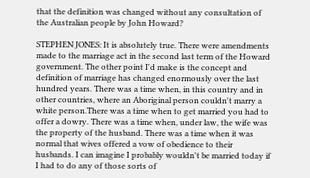that the definition was changed without any consultation of the Australian people by John Howard?

STEPHEN JONES: It is absolutely true. There were amendments made to the marriage act in the second last term of the Howard government. The other point I'd make is the concept and definition of marriage has changed enormously over the last hundred years. There was a time when, in this country and in other countries, where an Aboriginal person couldn't marry a white person.There was a time when to get married you had to offer a dowry. There was a time when, under law, the wife was the property of the husband. There was a time when it was normal that wives offered a vow of obedience to their husbands. I can imagine I probably wouldn't be married today if I had to do any of those sorts of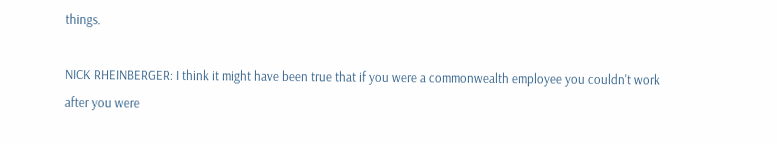things.

NICK RHEINBERGER: I think it might have been true that if you were a commonwealth employee you couldn't work after you were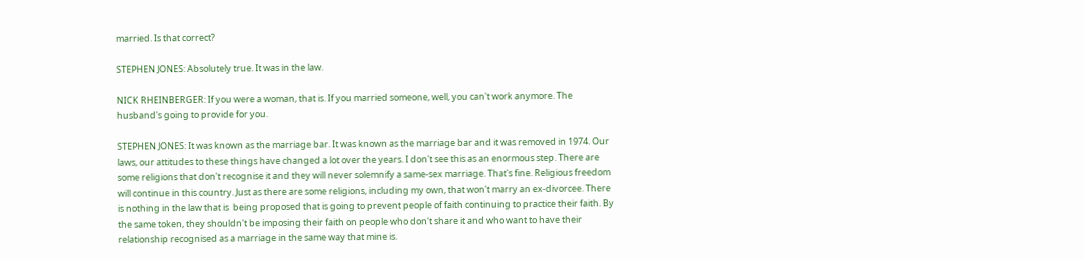married. Is that correct?

STEPHEN JONES: Absolutely true. It was in the law.

NICK RHEINBERGER: If you were a woman, that is. If you married someone, well, you can't work anymore. The husband's going to provide for you.

STEPHEN JONES: It was known as the marriage bar. It was known as the marriage bar and it was removed in 1974. Our laws, our attitudes to these things have changed a lot over the years. I don't see this as an enormous step. There are some religions that don't recognise it and they will never solemnify a same-sex marriage. That's fine. Religious freedom will continue in this country. Just as there are some religions, including my own, that won't marry an ex-divorcee. There is nothing in the law that is  being proposed that is going to prevent people of faith continuing to practice their faith. By the same token, they shouldn't be imposing their faith on people who don't share it and who want to have their relationship recognised as a marriage in the same way that mine is.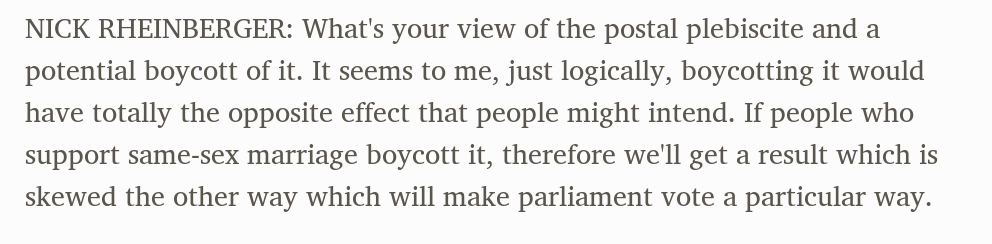NICK RHEINBERGER: What's your view of the postal plebiscite and a potential boycott of it. It seems to me, just logically, boycotting it would have totally the opposite effect that people might intend. If people who support same-sex marriage boycott it, therefore we'll get a result which is skewed the other way which will make parliament vote a particular way.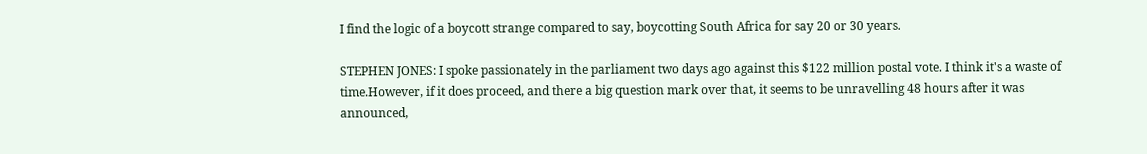I find the logic of a boycott strange compared to say, boycotting South Africa for say 20 or 30 years.

STEPHEN JONES: I spoke passionately in the parliament two days ago against this $122 million postal vote. I think it's a waste of time.However, if it does proceed, and there a big question mark over that, it seems to be unravelling 48 hours after it was announced,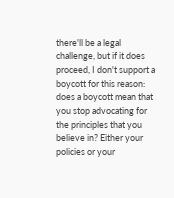there'll be a legal challenge, but if it does proceed, I don't support a boycott for this reason: does a boycott mean that you stop advocating for the principles that you believe in? Either your policies or your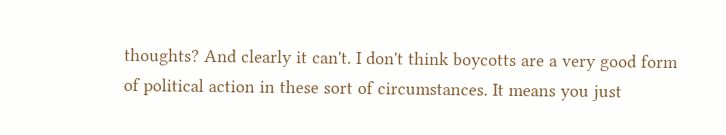thoughts? And clearly it can't. I don't think boycotts are a very good form of political action in these sort of circumstances. It means you just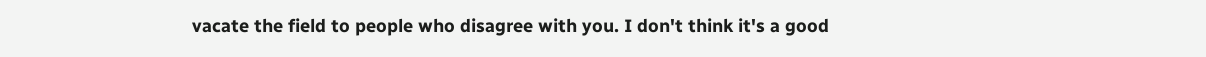vacate the field to people who disagree with you. I don't think it's a good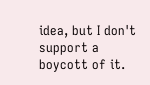idea, but I don't support a boycott of it.